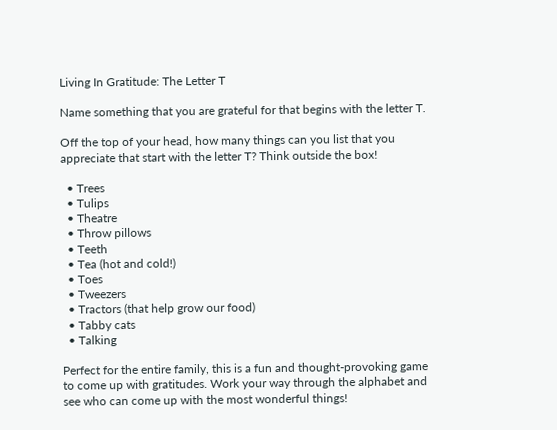Living In Gratitude: The Letter T

Name something that you are grateful for that begins with the letter T.

Off the top of your head, how many things can you list that you appreciate that start with the letter T? Think outside the box!

  • Trees
  • Tulips
  • Theatre
  • Throw pillows
  • Teeth
  • Tea (hot and cold!)
  • Toes
  • Tweezers
  • Tractors (that help grow our food)
  • Tabby cats
  • Talking

Perfect for the entire family, this is a fun and thought-provoking game to come up with gratitudes. Work your way through the alphabet and see who can come up with the most wonderful things!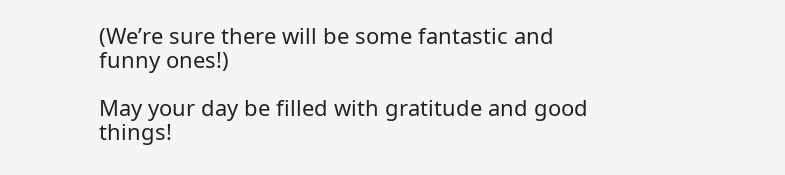(We’re sure there will be some fantastic and funny ones!)

May your day be filled with gratitude and good things!